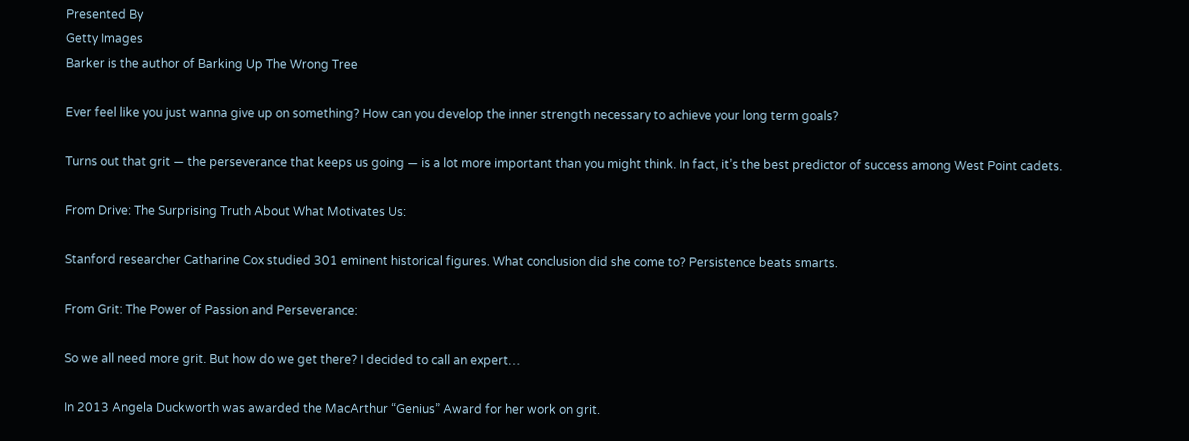Presented By
Getty Images
Barker is the author of Barking Up The Wrong Tree

Ever feel like you just wanna give up on something? How can you develop the inner strength necessary to achieve your long term goals?

Turns out that grit — the perseverance that keeps us going — is a lot more important than you might think. In fact, it’s the best predictor of success among West Point cadets.

From Drive: The Surprising Truth About What Motivates Us:

Stanford researcher Catharine Cox studied 301 eminent historical figures. What conclusion did she come to? Persistence beats smarts.

From Grit: The Power of Passion and Perseverance:

So we all need more grit. But how do we get there? I decided to call an expert…

In 2013 Angela Duckworth was awarded the MacArthur “Genius” Award for her work on grit.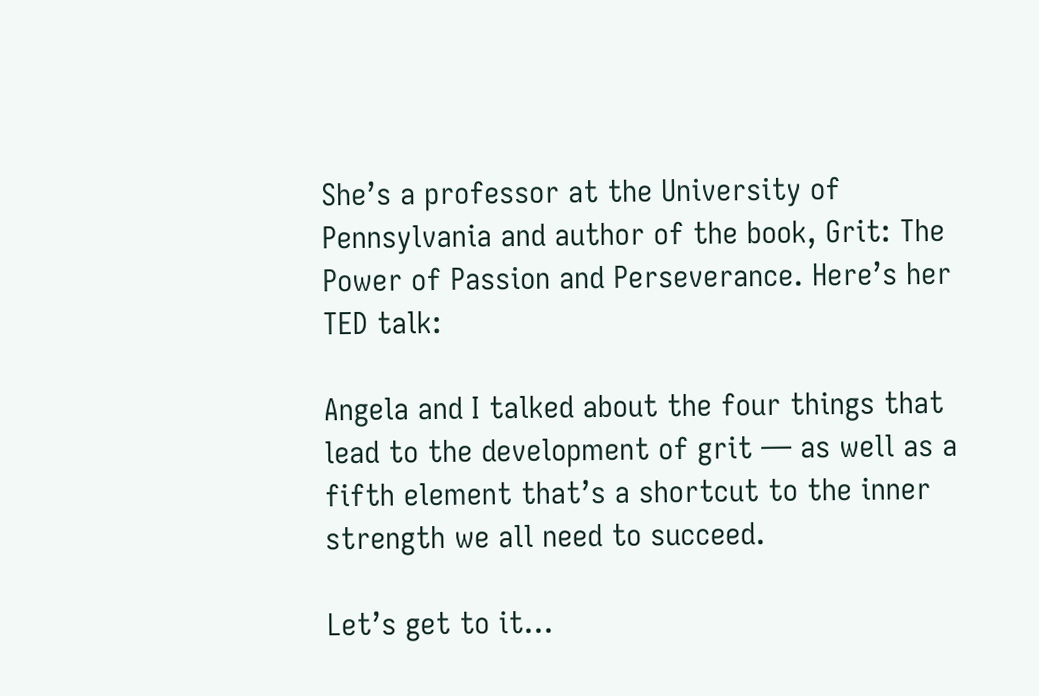She’s a professor at the University of Pennsylvania and author of the book, Grit: The Power of Passion and Perseverance. Here’s her TED talk:

Angela and I talked about the four things that lead to the development of grit — as well as a fifth element that’s a shortcut to the inner strength we all need to succeed.

Let’s get to it…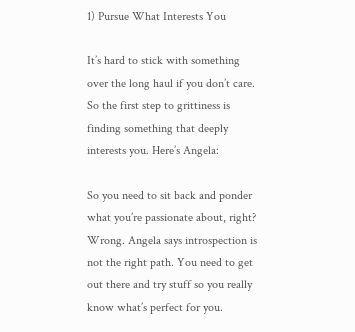1) Pursue What Interests You

It’s hard to stick with something over the long haul if you don’t care. So the first step to grittiness is finding something that deeply interests you. Here’s Angela:

So you need to sit back and ponder what you’re passionate about, right? Wrong. Angela says introspection is not the right path. You need to get out there and try stuff so you really know what’s perfect for you.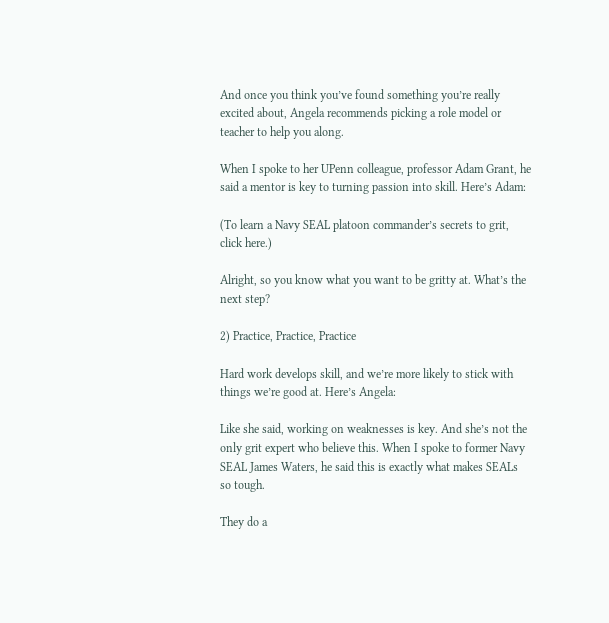And once you think you’ve found something you’re really excited about, Angela recommends picking a role model or teacher to help you along.

When I spoke to her UPenn colleague, professor Adam Grant, he said a mentor is key to turning passion into skill. Here’s Adam:

(To learn a Navy SEAL platoon commander’s secrets to grit, click here.)

Alright, so you know what you want to be gritty at. What’s the next step?

2) Practice, Practice, Practice

Hard work develops skill, and we’re more likely to stick with things we’re good at. Here’s Angela:

Like she said, working on weaknesses is key. And she’s not the only grit expert who believe this. When I spoke to former Navy SEAL James Waters, he said this is exactly what makes SEALs so tough.

They do a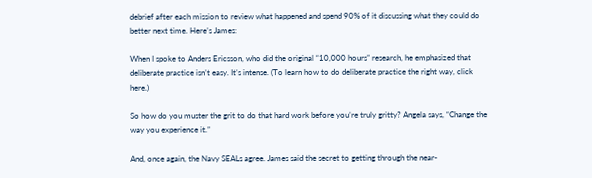debrief after each mission to review what happened and spend 90% of it discussing what they could do better next time. Here’s James:

When I spoke to Anders Ericsson, who did the original “10,000 hours” research, he emphasized that deliberate practice isn’t easy. It’s intense. (To learn how to do deliberate practice the right way, click here.)

So how do you muster the grit to do that hard work before you’re truly gritty? Angela says, “Change the way you experience it.”

And, once again, the Navy SEALs agree. James said the secret to getting through the near-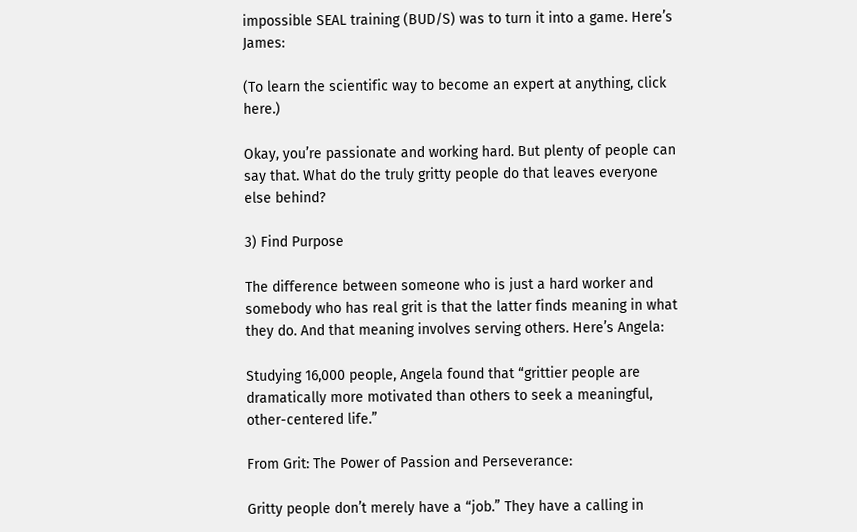impossible SEAL training (BUD/S) was to turn it into a game. Here’s James:

(To learn the scientific way to become an expert at anything, click here.)

Okay, you’re passionate and working hard. But plenty of people can say that. What do the truly gritty people do that leaves everyone else behind?

3) Find Purpose

The difference between someone who is just a hard worker and somebody who has real grit is that the latter finds meaning in what they do. And that meaning involves serving others. Here’s Angela:

Studying 16,000 people, Angela found that “grittier people are dramatically more motivated than others to seek a meaningful, other-centered life.”

From Grit: The Power of Passion and Perseverance:

Gritty people don’t merely have a “job.” They have a calling in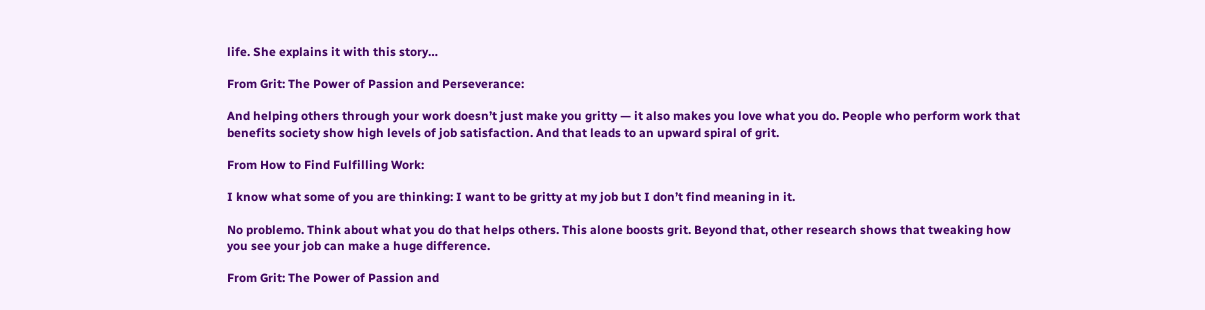life. She explains it with this story…

From Grit: The Power of Passion and Perseverance:

And helping others through your work doesn’t just make you gritty — it also makes you love what you do. People who perform work that benefits society show high levels of job satisfaction. And that leads to an upward spiral of grit.

From How to Find Fulfilling Work:

I know what some of you are thinking: I want to be gritty at my job but I don’t find meaning in it.

No problemo. Think about what you do that helps others. This alone boosts grit. Beyond that, other research shows that tweaking how you see your job can make a huge difference.

From Grit: The Power of Passion and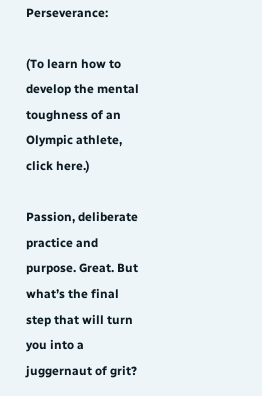Perseverance:

(To learn how to develop the mental toughness of an Olympic athlete, click here.)

Passion, deliberate practice and purpose. Great. But what’s the final step that will turn you into a juggernaut of grit?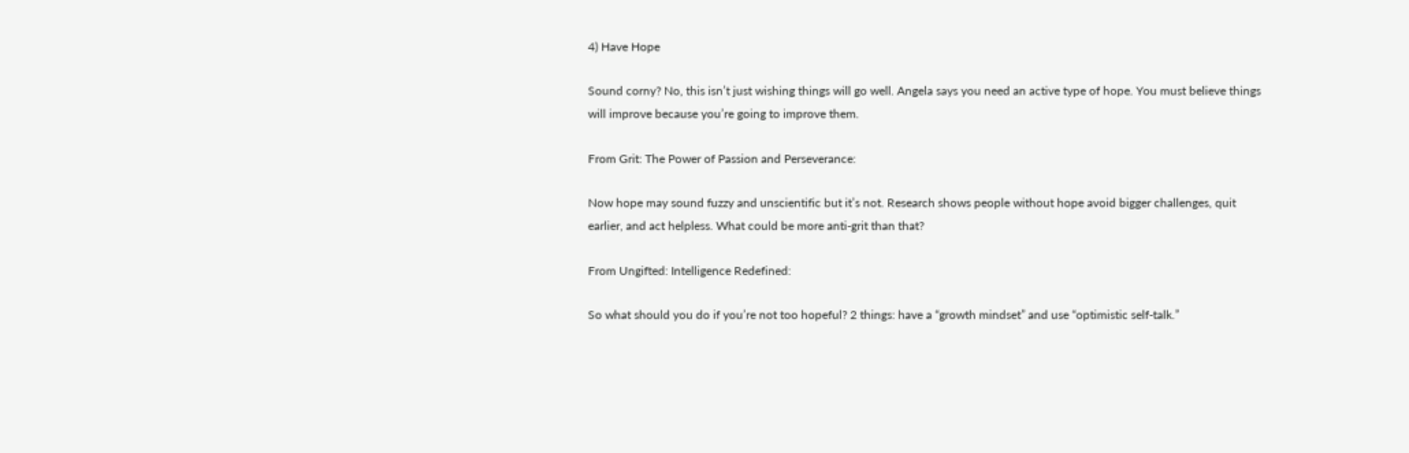4) Have Hope

Sound corny? No, this isn’t just wishing things will go well. Angela says you need an active type of hope. You must believe things will improve because you’re going to improve them.

From Grit: The Power of Passion and Perseverance:

Now hope may sound fuzzy and unscientific but it’s not. Research shows people without hope avoid bigger challenges, quit earlier, and act helpless. What could be more anti-grit than that?

From Ungifted: Intelligence Redefined:

So what should you do if you’re not too hopeful? 2 things: have a “growth mindset” and use “optimistic self-talk.”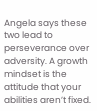Angela says these two lead to perseverance over adversity. A growth mindset is the attitude that your abilities aren’t fixed.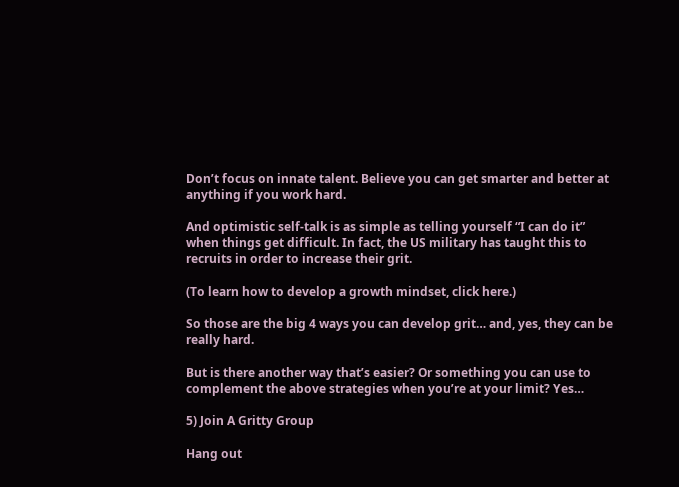Don’t focus on innate talent. Believe you can get smarter and better at anything if you work hard.

And optimistic self-talk is as simple as telling yourself “I can do it” when things get difficult. In fact, the US military has taught this to recruits in order to increase their grit.

(To learn how to develop a growth mindset, click here.)

So those are the big 4 ways you can develop grit… and, yes, they can be really hard.

But is there another way that’s easier? Or something you can use to complement the above strategies when you’re at your limit? Yes…

5) Join A Gritty Group

Hang out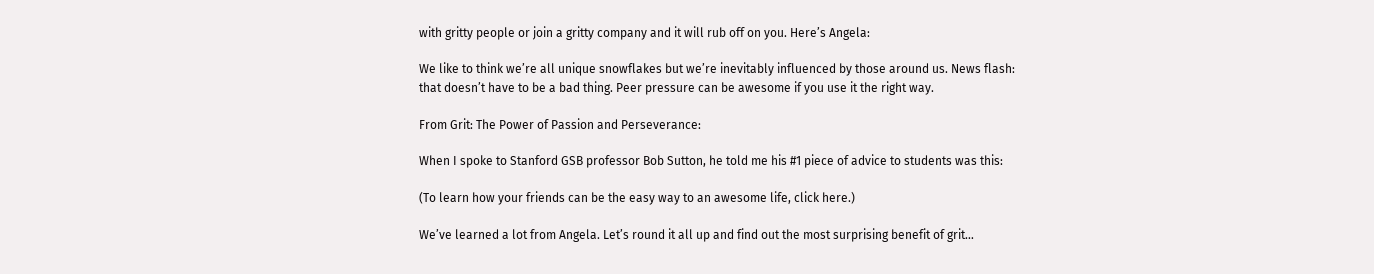with gritty people or join a gritty company and it will rub off on you. Here’s Angela:

We like to think we’re all unique snowflakes but we’re inevitably influenced by those around us. News flash: that doesn’t have to be a bad thing. Peer pressure can be awesome if you use it the right way.

From Grit: The Power of Passion and Perseverance:

When I spoke to Stanford GSB professor Bob Sutton, he told me his #1 piece of advice to students was this:

(To learn how your friends can be the easy way to an awesome life, click here.)

We’ve learned a lot from Angela. Let’s round it all up and find out the most surprising benefit of grit…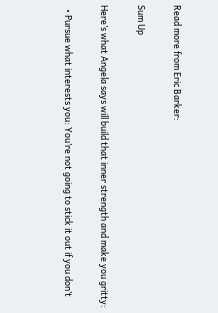Read more from Eric Barker:

Sum Up

Here’s what Angela says will build that inner strength and make you gritty:

  • Pursue what interests you: You’re not going to stick it out if you don’t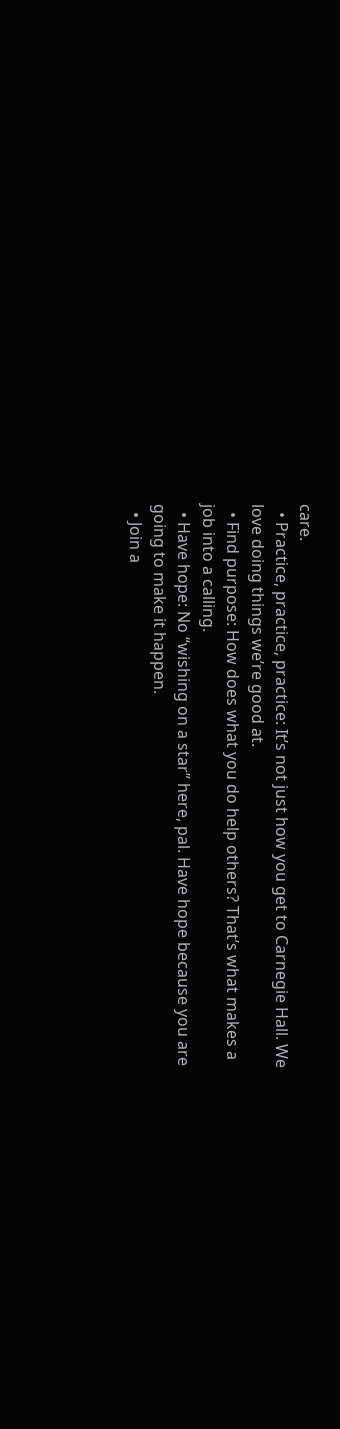care.
  • Practice, practice, practice: It’s not just how you get to Carnegie Hall. We love doing things we’re good at.
  • Find purpose: How does what you do help others? That’s what makes a job into a calling.
  • Have hope: No “wishing on a star” here, pal. Have hope because you are going to make it happen.
  • Join a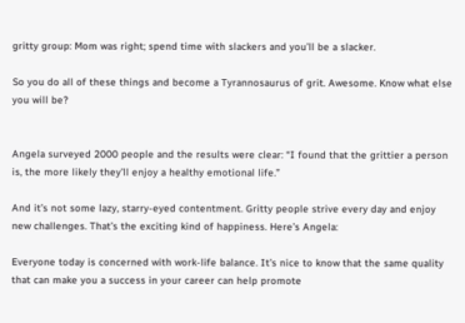gritty group: Mom was right; spend time with slackers and you’ll be a slacker.

So you do all of these things and become a Tyrannosaurus of grit. Awesome. Know what else you will be?


Angela surveyed 2000 people and the results were clear: “I found that the grittier a person is, the more likely they’ll enjoy a healthy emotional life.”

And it’s not some lazy, starry-eyed contentment. Gritty people strive every day and enjoy new challenges. That’s the exciting kind of happiness. Here’s Angela:

Everyone today is concerned with work-life balance. It’s nice to know that the same quality that can make you a success in your career can help promote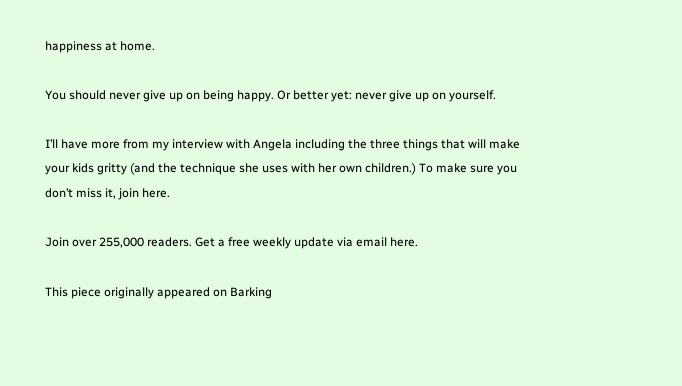happiness at home.

You should never give up on being happy. Or better yet: never give up on yourself.

I’ll have more from my interview with Angela including the three things that will make your kids gritty (and the technique she uses with her own children.) To make sure you don’t miss it, join here.

Join over 255,000 readers. Get a free weekly update via email here.

This piece originally appeared on Barking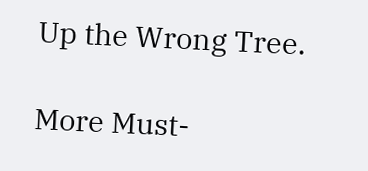Up the Wrong Tree.

More Must-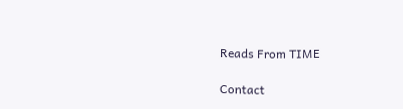Reads From TIME

Contact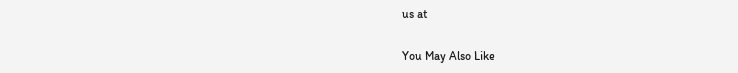us at

You May Also Like